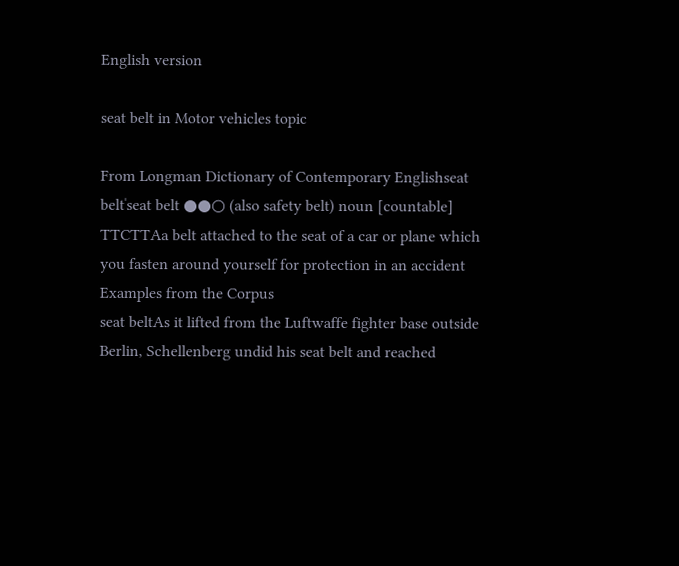English version

seat belt in Motor vehicles topic

From Longman Dictionary of Contemporary Englishseat beltˈseat belt ●●○ (also safety belt) noun [countable]  TTCTTAa belt attached to the seat of a car or plane which you fasten around yourself for protection in an accident
Examples from the Corpus
seat beltAs it lifted from the Luftwaffe fighter base outside Berlin, Schellenberg undid his seat belt and reached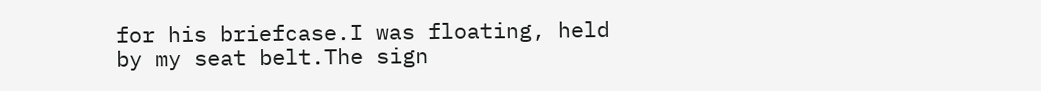for his briefcase.I was floating, held by my seat belt.The sign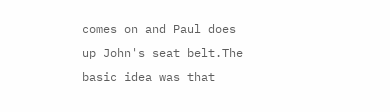comes on and Paul does up John's seat belt.The basic idea was that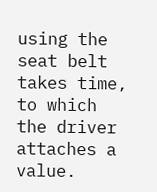using the seat belt takes time, to which the driver attaches a value.